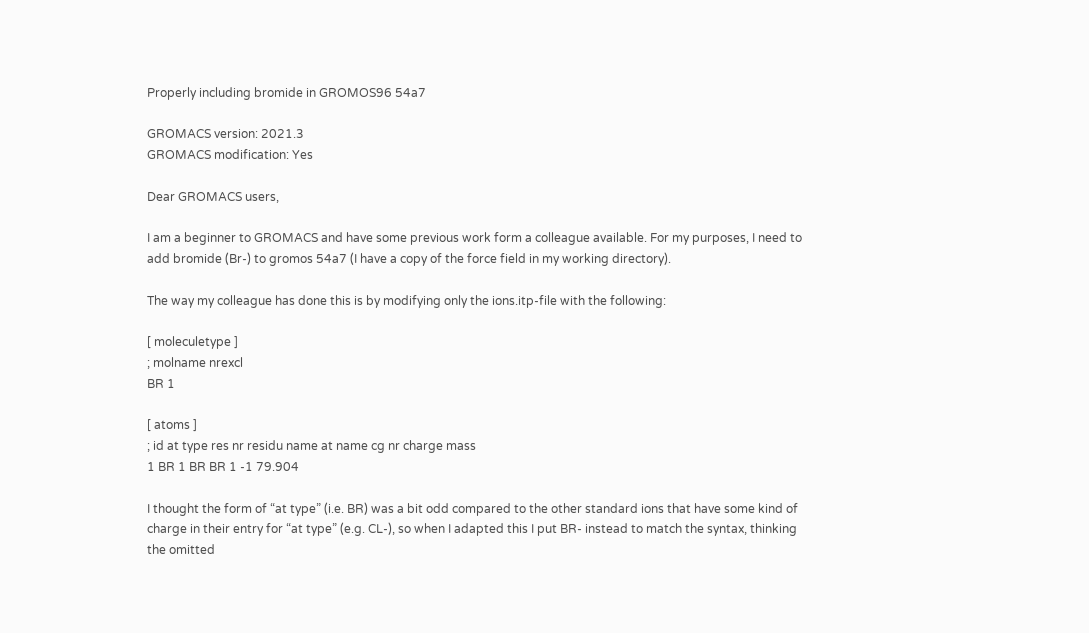Properly including bromide in GROMOS96 54a7

GROMACS version: 2021.3
GROMACS modification: Yes

Dear GROMACS users,

I am a beginner to GROMACS and have some previous work form a colleague available. For my purposes, I need to add bromide (Br-) to gromos 54a7 (I have a copy of the force field in my working directory).

The way my colleague has done this is by modifying only the ions.itp-file with the following:

[ moleculetype ]
; molname nrexcl
BR 1

[ atoms ]
; id at type res nr residu name at name cg nr charge mass
1 BR 1 BR BR 1 -1 79.904

I thought the form of “at type” (i.e. BR) was a bit odd compared to the other standard ions that have some kind of charge in their entry for “at type” (e.g. CL-), so when I adapted this I put BR- instead to match the syntax, thinking the omitted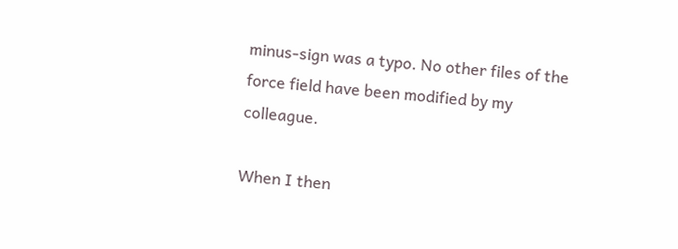minus-sign was a typo. No other files of the force field have been modified by my colleague.

When I then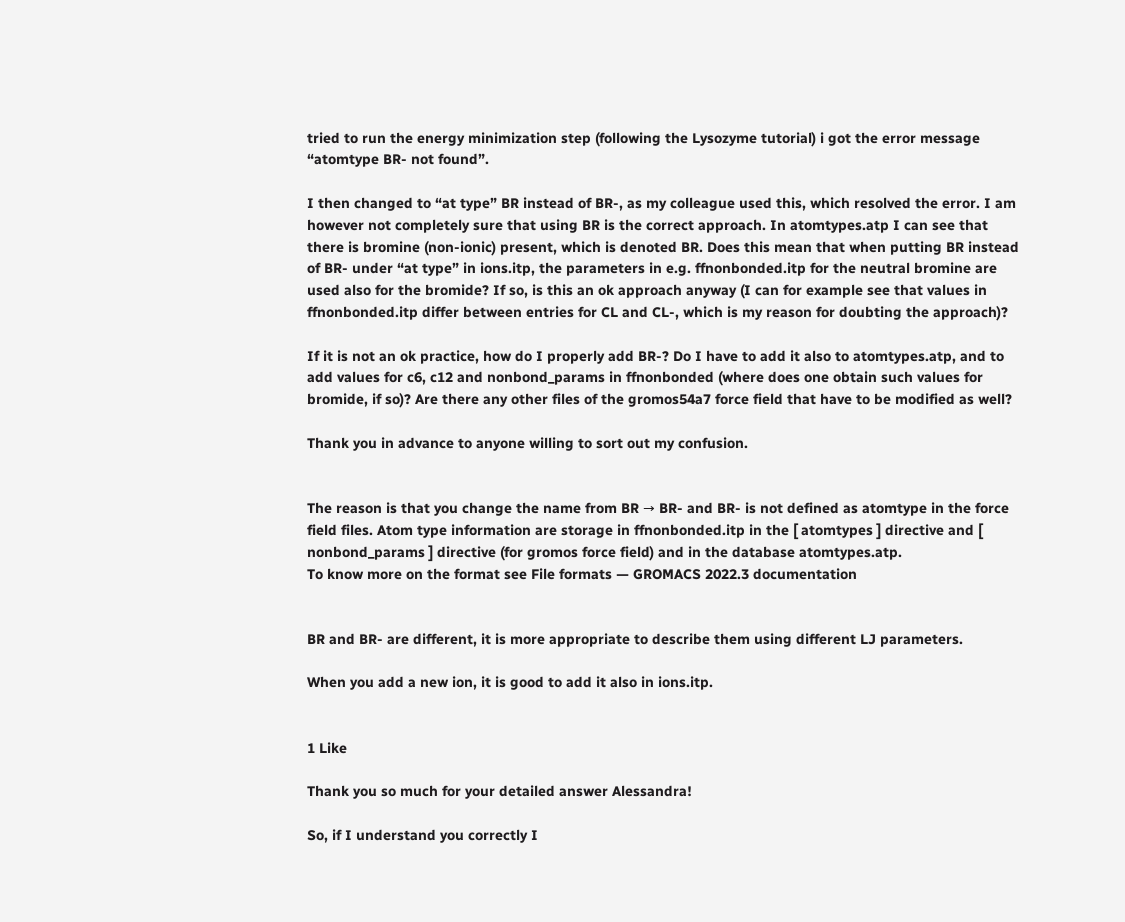tried to run the energy minimization step (following the Lysozyme tutorial) i got the error message “atomtype BR- not found”.

I then changed to “at type” BR instead of BR-, as my colleague used this, which resolved the error. I am however not completely sure that using BR is the correct approach. In atomtypes.atp I can see that there is bromine (non-ionic) present, which is denoted BR. Does this mean that when putting BR instead of BR- under “at type” in ions.itp, the parameters in e.g. ffnonbonded.itp for the neutral bromine are used also for the bromide? If so, is this an ok approach anyway (I can for example see that values in ffnonbonded.itp differ between entries for CL and CL-, which is my reason for doubting the approach)?

If it is not an ok practice, how do I properly add BR-? Do I have to add it also to atomtypes.atp, and to add values for c6, c12 and nonbond_params in ffnonbonded (where does one obtain such values for bromide, if so)? Are there any other files of the gromos54a7 force field that have to be modified as well?

Thank you in advance to anyone willing to sort out my confusion.


The reason is that you change the name from BR → BR- and BR- is not defined as atomtype in the force field files. Atom type information are storage in ffnonbonded.itp in the [ atomtypes ] directive and [ nonbond_params ] directive (for gromos force field) and in the database atomtypes.atp.
To know more on the format see File formats — GROMACS 2022.3 documentation


BR and BR- are different, it is more appropriate to describe them using different LJ parameters.

When you add a new ion, it is good to add it also in ions.itp.


1 Like

Thank you so much for your detailed answer Alessandra!

So, if I understand you correctly I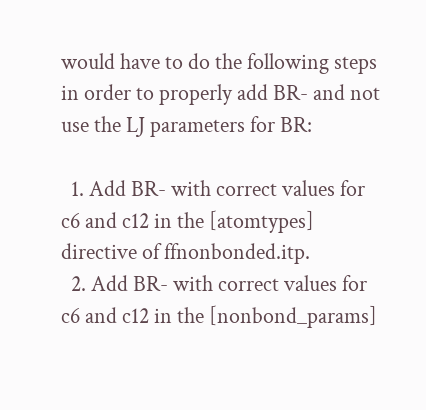would have to do the following steps in order to properly add BR- and not use the LJ parameters for BR:

  1. Add BR- with correct values for c6 and c12 in the [atomtypes] directive of ffnonbonded.itp.
  2. Add BR- with correct values for c6 and c12 in the [nonbond_params]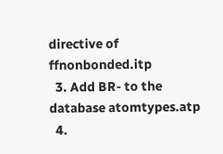directive of ffnonbonded.itp
  3. Add BR- to the database atomtypes.atp
  4.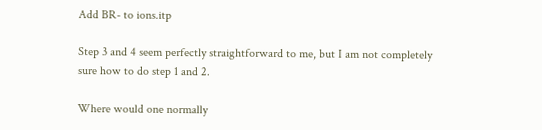Add BR- to ions.itp

Step 3 and 4 seem perfectly straightforward to me, but I am not completely sure how to do step 1 and 2.

Where would one normally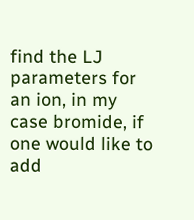find the LJ parameters for an ion, in my case bromide, if one would like to add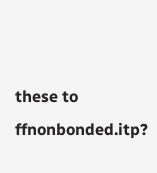these to ffnonbonded.itp?